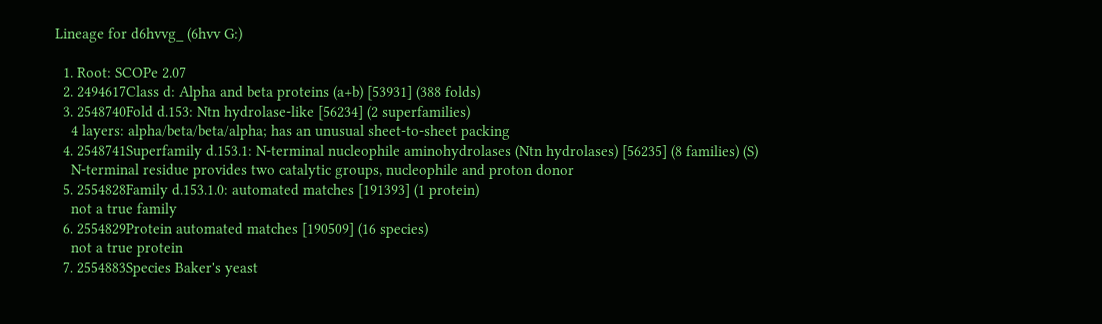Lineage for d6hvvg_ (6hvv G:)

  1. Root: SCOPe 2.07
  2. 2494617Class d: Alpha and beta proteins (a+b) [53931] (388 folds)
  3. 2548740Fold d.153: Ntn hydrolase-like [56234] (2 superfamilies)
    4 layers: alpha/beta/beta/alpha; has an unusual sheet-to-sheet packing
  4. 2548741Superfamily d.153.1: N-terminal nucleophile aminohydrolases (Ntn hydrolases) [56235] (8 families) (S)
    N-terminal residue provides two catalytic groups, nucleophile and proton donor
  5. 2554828Family d.153.1.0: automated matches [191393] (1 protein)
    not a true family
  6. 2554829Protein automated matches [190509] (16 species)
    not a true protein
  7. 2554883Species Baker's yeast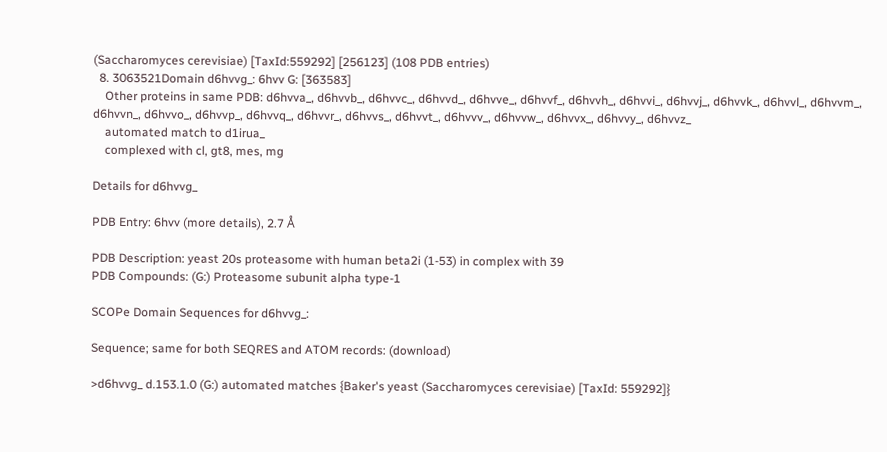(Saccharomyces cerevisiae) [TaxId:559292] [256123] (108 PDB entries)
  8. 3063521Domain d6hvvg_: 6hvv G: [363583]
    Other proteins in same PDB: d6hvva_, d6hvvb_, d6hvvc_, d6hvvd_, d6hvve_, d6hvvf_, d6hvvh_, d6hvvi_, d6hvvj_, d6hvvk_, d6hvvl_, d6hvvm_, d6hvvn_, d6hvvo_, d6hvvp_, d6hvvq_, d6hvvr_, d6hvvs_, d6hvvt_, d6hvvv_, d6hvvw_, d6hvvx_, d6hvvy_, d6hvvz_
    automated match to d1irua_
    complexed with cl, gt8, mes, mg

Details for d6hvvg_

PDB Entry: 6hvv (more details), 2.7 Å

PDB Description: yeast 20s proteasome with human beta2i (1-53) in complex with 39
PDB Compounds: (G:) Proteasome subunit alpha type-1

SCOPe Domain Sequences for d6hvvg_:

Sequence; same for both SEQRES and ATOM records: (download)

>d6hvvg_ d.153.1.0 (G:) automated matches {Baker's yeast (Saccharomyces cerevisiae) [TaxId: 559292]}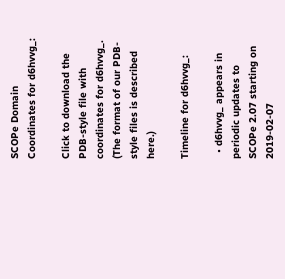SCOPe Domain Coordinates for d6hvvg_:

Click to download the PDB-style file with coordinates for d6hvvg_.
(The format of our PDB-style files is described here.)

Timeline for d6hvvg_:

  • d6hvvg_ appears in periodic updates to SCOPe 2.07 starting on 2019-02-07